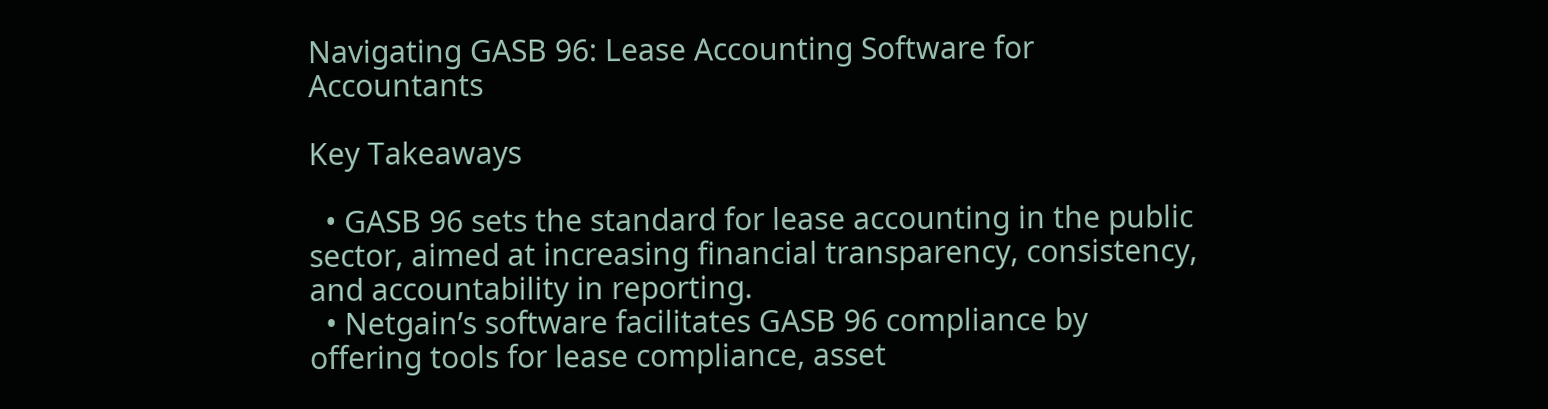Navigating GASB 96: Lease Accounting Software for Accountants

Key Takeaways

  • GASB 96 sets the standard for lease accounting in the public sector, aimed at increasing financial transparency, consistency, and accountability in reporting.
  • Netgain’s software facilitates GASB 96 compliance by offering tools for lease compliance, asset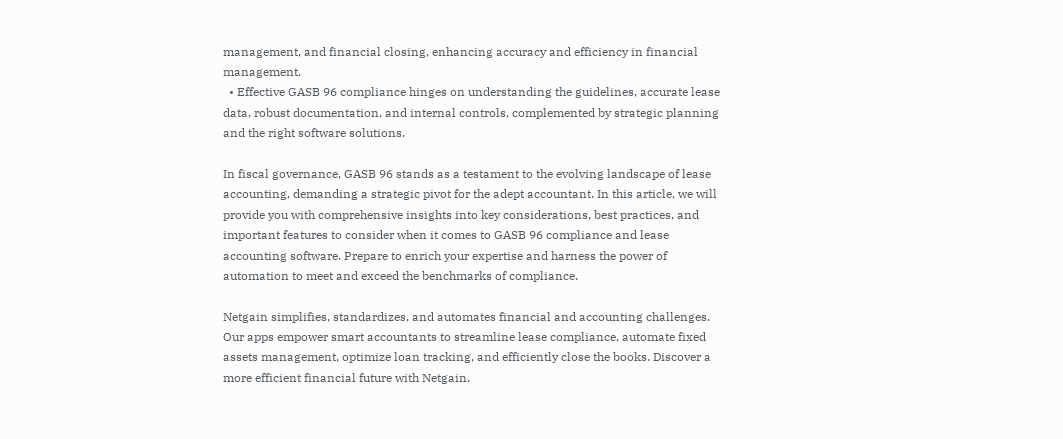management, and financial closing, enhancing accuracy and efficiency in financial management.
  • Effective GASB 96 compliance hinges on understanding the guidelines, accurate lease data, robust documentation, and internal controls, complemented by strategic planning and the right software solutions.

In fiscal governance, GASB 96 stands as a testament to the evolving landscape of lease accounting, demanding a strategic pivot for the adept accountant. In this article, we will provide you with comprehensive insights into key considerations, best practices, and important features to consider when it comes to GASB 96 compliance and lease accounting software. Prepare to enrich your expertise and harness the power of automation to meet and exceed the benchmarks of compliance.

Netgain simplifies, standardizes, and automates financial and accounting challenges. Our apps empower smart accountants to streamline lease compliance, automate fixed assets management, optimize loan tracking, and efficiently close the books. Discover a more efficient financial future with Netgain.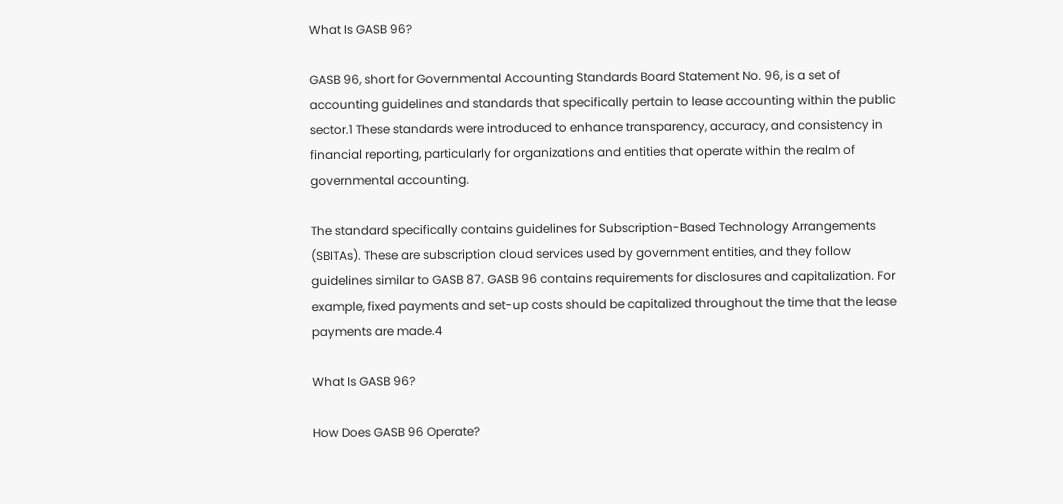What Is GASB 96?

GASB 96, short for Governmental Accounting Standards Board Statement No. 96, is a set of accounting guidelines and standards that specifically pertain to lease accounting within the public sector.1 These standards were introduced to enhance transparency, accuracy, and consistency in financial reporting, particularly for organizations and entities that operate within the realm of governmental accounting.

The standard specifically contains guidelines for Subscription-Based Technology Arrangements (SBITAs). These are subscription cloud services used by government entities, and they follow guidelines similar to GASB 87. GASB 96 contains requirements for disclosures and capitalization. For example, fixed payments and set-up costs should be capitalized throughout the time that the lease payments are made.4

What Is GASB 96?

How Does GASB 96 Operate?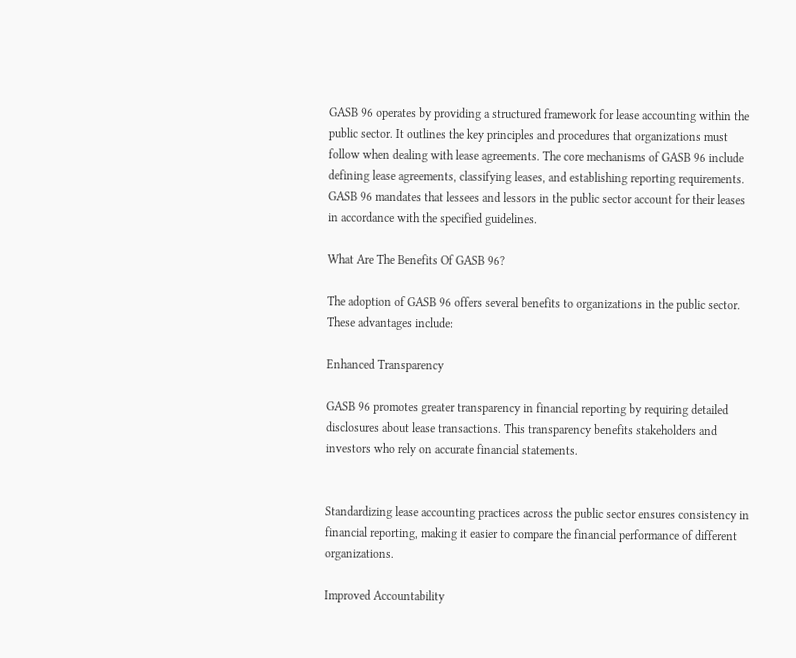GASB 96 operates by providing a structured framework for lease accounting within the public sector. It outlines the key principles and procedures that organizations must follow when dealing with lease agreements. The core mechanisms of GASB 96 include defining lease agreements, classifying leases, and establishing reporting requirements. GASB 96 mandates that lessees and lessors in the public sector account for their leases in accordance with the specified guidelines.

What Are The Benefits Of GASB 96?

The adoption of GASB 96 offers several benefits to organizations in the public sector. These advantages include:

Enhanced Transparency

GASB 96 promotes greater transparency in financial reporting by requiring detailed disclosures about lease transactions. This transparency benefits stakeholders and investors who rely on accurate financial statements.


Standardizing lease accounting practices across the public sector ensures consistency in financial reporting, making it easier to compare the financial performance of different organizations.

Improved Accountability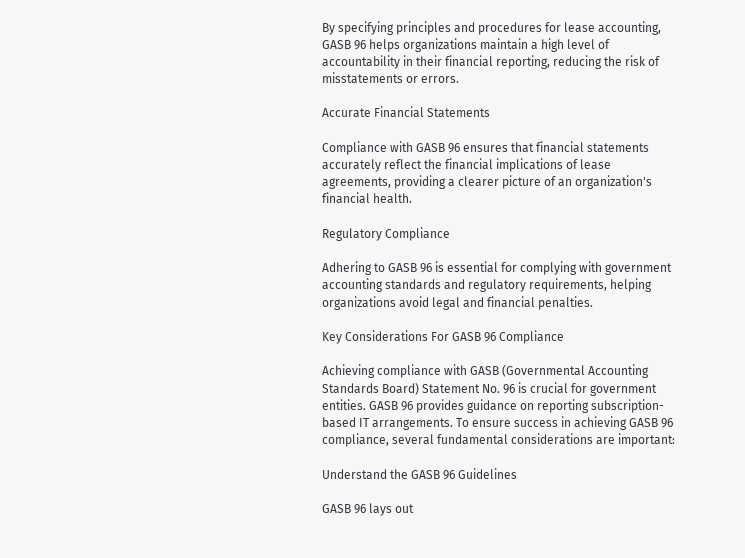By specifying principles and procedures for lease accounting, GASB 96 helps organizations maintain a high level of accountability in their financial reporting, reducing the risk of misstatements or errors.

Accurate Financial Statements

Compliance with GASB 96 ensures that financial statements accurately reflect the financial implications of lease agreements, providing a clearer picture of an organization's financial health.

Regulatory Compliance

Adhering to GASB 96 is essential for complying with government accounting standards and regulatory requirements, helping organizations avoid legal and financial penalties.

Key Considerations For GASB 96 Compliance

Achieving compliance with GASB (Governmental Accounting Standards Board) Statement No. 96 is crucial for government entities. GASB 96 provides guidance on reporting subscription-based IT arrangements. To ensure success in achieving GASB 96 compliance, several fundamental considerations are important:

Understand the GASB 96 Guidelines

GASB 96 lays out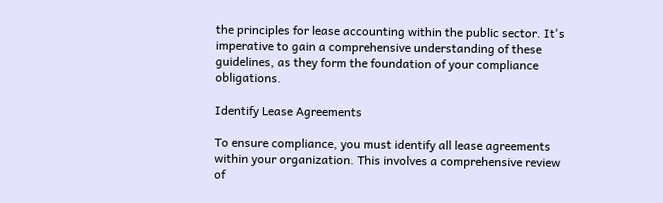the principles for lease accounting within the public sector. It's imperative to gain a comprehensive understanding of these guidelines, as they form the foundation of your compliance obligations.

Identify Lease Agreements

To ensure compliance, you must identify all lease agreements within your organization. This involves a comprehensive review of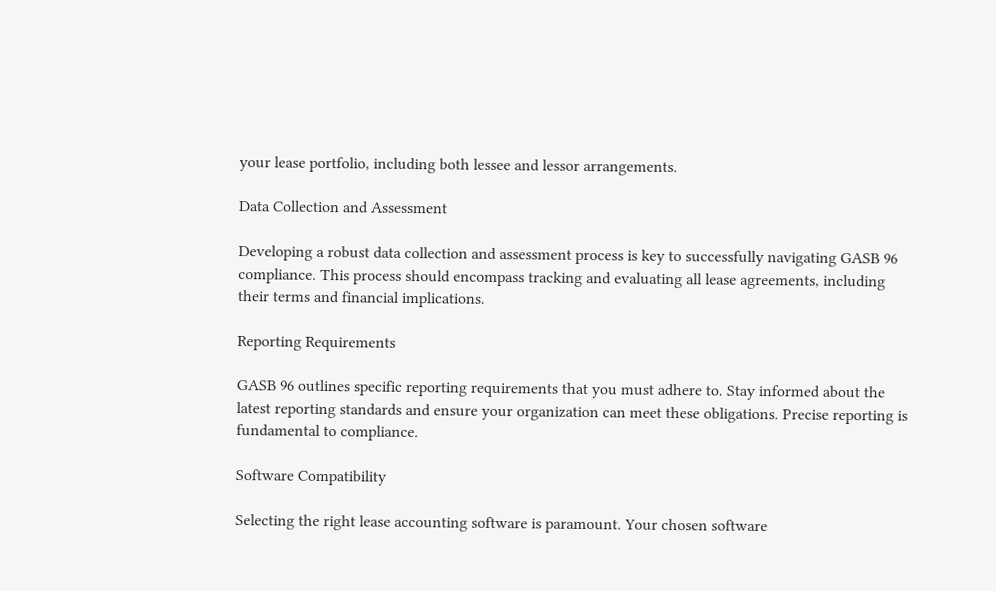your lease portfolio, including both lessee and lessor arrangements.

Data Collection and Assessment

Developing a robust data collection and assessment process is key to successfully navigating GASB 96 compliance. This process should encompass tracking and evaluating all lease agreements, including their terms and financial implications.

Reporting Requirements

GASB 96 outlines specific reporting requirements that you must adhere to. Stay informed about the latest reporting standards and ensure your organization can meet these obligations. Precise reporting is fundamental to compliance.

Software Compatibility

Selecting the right lease accounting software is paramount. Your chosen software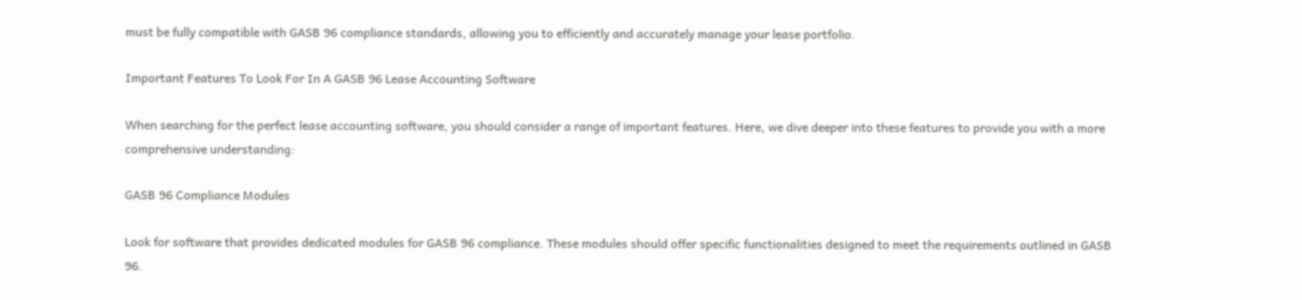must be fully compatible with GASB 96 compliance standards, allowing you to efficiently and accurately manage your lease portfolio.

Important Features To Look For In A GASB 96 Lease Accounting Software

When searching for the perfect lease accounting software, you should consider a range of important features. Here, we dive deeper into these features to provide you with a more comprehensive understanding:

GASB 96 Compliance Modules

Look for software that provides dedicated modules for GASB 96 compliance. These modules should offer specific functionalities designed to meet the requirements outlined in GASB 96.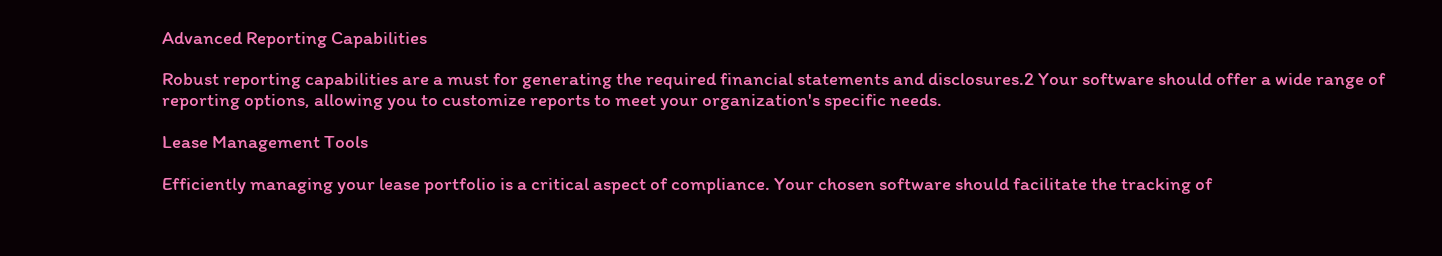Advanced Reporting Capabilities

Robust reporting capabilities are a must for generating the required financial statements and disclosures.2 Your software should offer a wide range of reporting options, allowing you to customize reports to meet your organization's specific needs.

Lease Management Tools

Efficiently managing your lease portfolio is a critical aspect of compliance. Your chosen software should facilitate the tracking of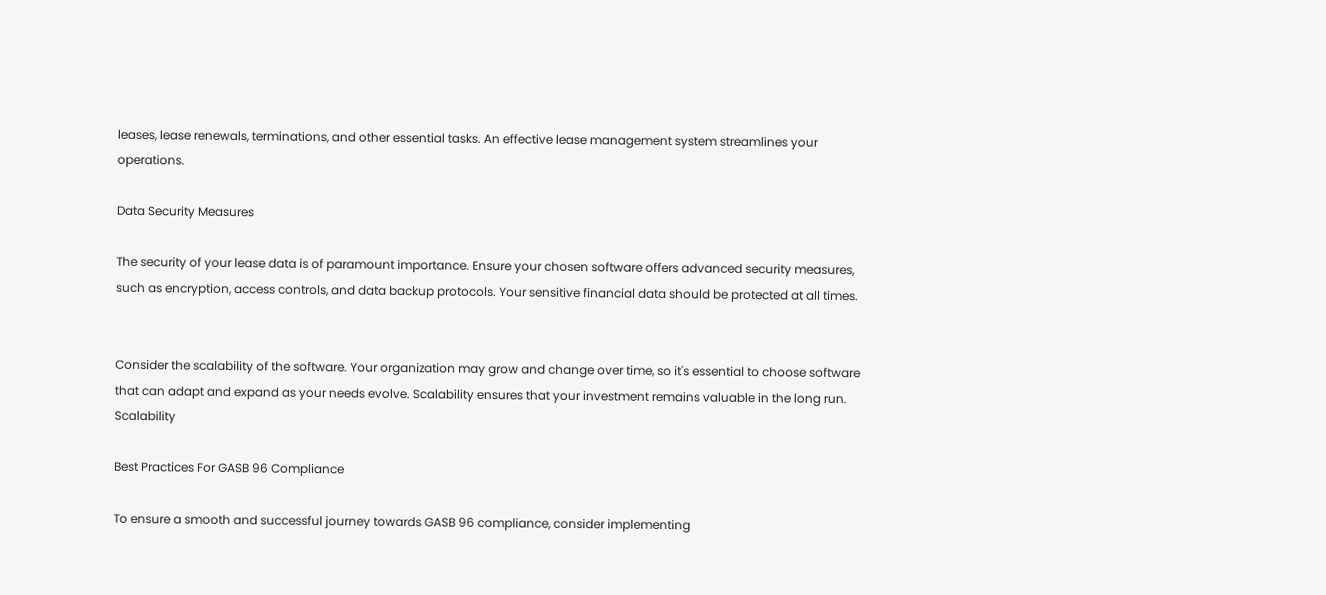leases, lease renewals, terminations, and other essential tasks. An effective lease management system streamlines your operations.

Data Security Measures

The security of your lease data is of paramount importance. Ensure your chosen software offers advanced security measures, such as encryption, access controls, and data backup protocols. Your sensitive financial data should be protected at all times.


Consider the scalability of the software. Your organization may grow and change over time, so it's essential to choose software that can adapt and expand as your needs evolve. Scalability ensures that your investment remains valuable in the long run. Scalability

Best Practices For GASB 96 Compliance

To ensure a smooth and successful journey towards GASB 96 compliance, consider implementing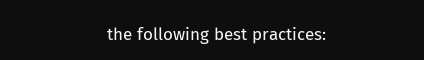the following best practices: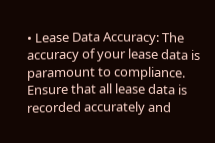• Lease Data Accuracy: The accuracy of your lease data is paramount to compliance. Ensure that all lease data is recorded accurately and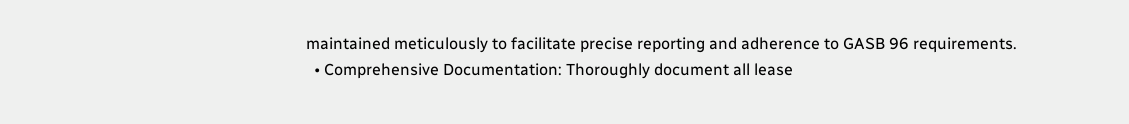maintained meticulously to facilitate precise reporting and adherence to GASB 96 requirements.
  • Comprehensive Documentation: Thoroughly document all lease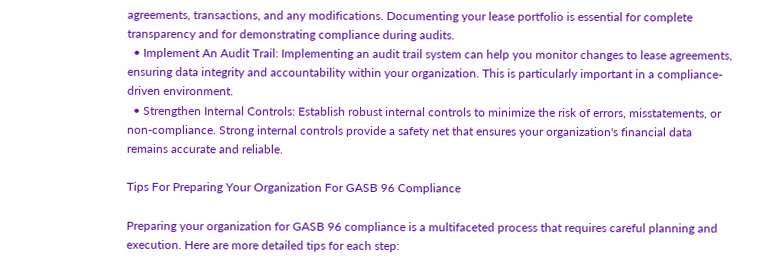agreements, transactions, and any modifications. Documenting your lease portfolio is essential for complete transparency and for demonstrating compliance during audits.
  • Implement An Audit Trail: Implementing an audit trail system can help you monitor changes to lease agreements, ensuring data integrity and accountability within your organization. This is particularly important in a compliance-driven environment.
  • Strengthen Internal Controls: Establish robust internal controls to minimize the risk of errors, misstatements, or non-compliance. Strong internal controls provide a safety net that ensures your organization's financial data remains accurate and reliable.

Tips For Preparing Your Organization For GASB 96 Compliance

Preparing your organization for GASB 96 compliance is a multifaceted process that requires careful planning and execution. Here are more detailed tips for each step: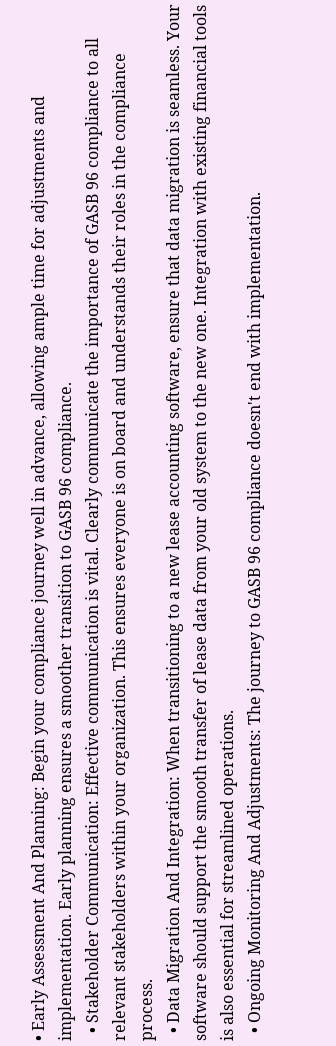• Early Assessment And Planning: Begin your compliance journey well in advance, allowing ample time for adjustments and implementation. Early planning ensures a smoother transition to GASB 96 compliance.
  • Stakeholder Communication: Effective communication is vital. Clearly communicate the importance of GASB 96 compliance to all relevant stakeholders within your organization. This ensures everyone is on board and understands their roles in the compliance process.
  • Data Migration And Integration: When transitioning to a new lease accounting software, ensure that data migration is seamless. Your software should support the smooth transfer of lease data from your old system to the new one. Integration with existing financial tools is also essential for streamlined operations.
  • Ongoing Monitoring And Adjustments: The journey to GASB 96 compliance doesn't end with implementation.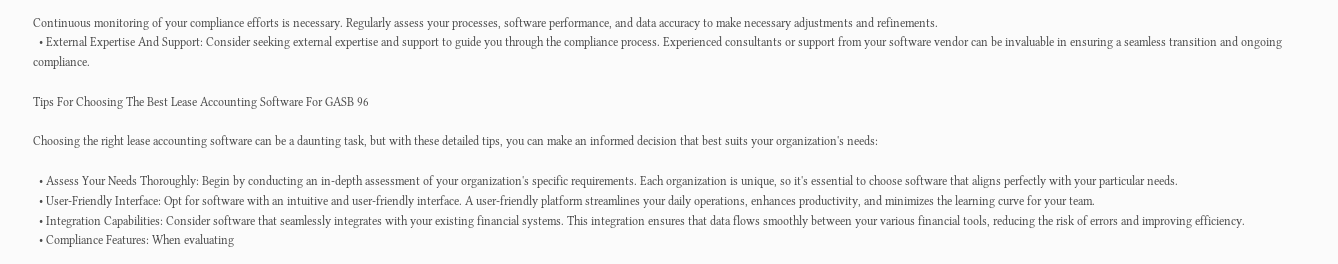Continuous monitoring of your compliance efforts is necessary. Regularly assess your processes, software performance, and data accuracy to make necessary adjustments and refinements.
  • External Expertise And Support: Consider seeking external expertise and support to guide you through the compliance process. Experienced consultants or support from your software vendor can be invaluable in ensuring a seamless transition and ongoing compliance.

Tips For Choosing The Best Lease Accounting Software For GASB 96

Choosing the right lease accounting software can be a daunting task, but with these detailed tips, you can make an informed decision that best suits your organization's needs:

  • Assess Your Needs Thoroughly: Begin by conducting an in-depth assessment of your organization's specific requirements. Each organization is unique, so it's essential to choose software that aligns perfectly with your particular needs.
  • User-Friendly Interface: Opt for software with an intuitive and user-friendly interface. A user-friendly platform streamlines your daily operations, enhances productivity, and minimizes the learning curve for your team.
  • Integration Capabilities: Consider software that seamlessly integrates with your existing financial systems. This integration ensures that data flows smoothly between your various financial tools, reducing the risk of errors and improving efficiency.
  • Compliance Features: When evaluating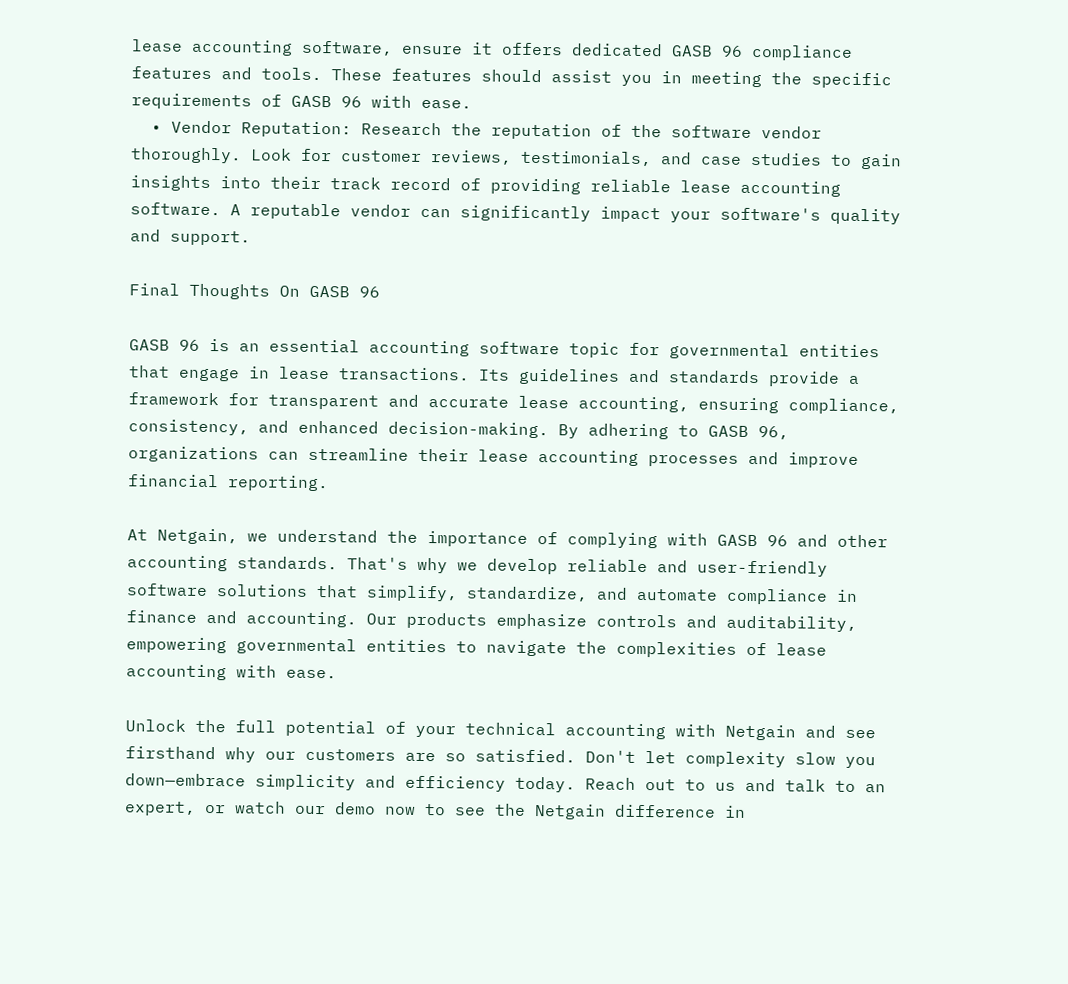lease accounting software, ensure it offers dedicated GASB 96 compliance features and tools. These features should assist you in meeting the specific requirements of GASB 96 with ease.
  • Vendor Reputation: Research the reputation of the software vendor thoroughly. Look for customer reviews, testimonials, and case studies to gain insights into their track record of providing reliable lease accounting software. A reputable vendor can significantly impact your software's quality and support.

Final Thoughts On GASB 96

GASB 96 is an essential accounting software topic for governmental entities that engage in lease transactions. Its guidelines and standards provide a framework for transparent and accurate lease accounting, ensuring compliance, consistency, and enhanced decision-making. By adhering to GASB 96, organizations can streamline their lease accounting processes and improve financial reporting.

At Netgain, we understand the importance of complying with GASB 96 and other accounting standards. That's why we develop reliable and user-friendly software solutions that simplify, standardize, and automate compliance in finance and accounting. Our products emphasize controls and auditability, empowering governmental entities to navigate the complexities of lease accounting with ease.

Unlock the full potential of your technical accounting with Netgain and see firsthand why our customers are so satisfied. Don't let complexity slow you down—embrace simplicity and efficiency today. Reach out to us and talk to an expert, or watch our demo now to see the Netgain difference in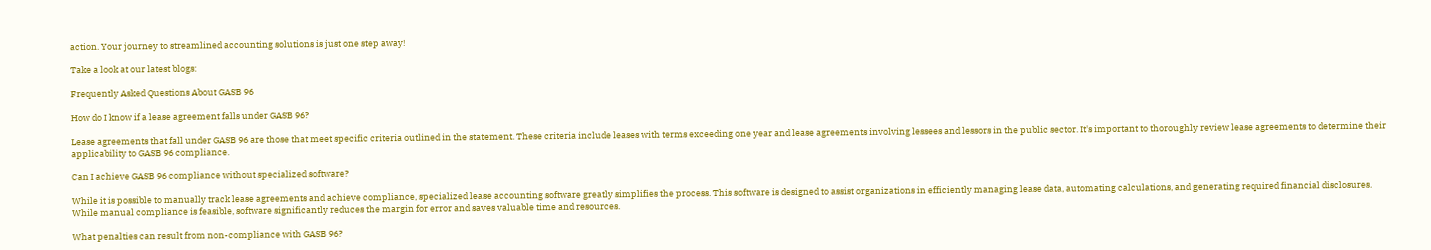action. Your journey to streamlined accounting solutions is just one step away!

Take a look at our latest blogs:

Frequently Asked Questions About GASB 96

How do I know if a lease agreement falls under GASB 96?

Lease agreements that fall under GASB 96 are those that meet specific criteria outlined in the statement. These criteria include leases with terms exceeding one year and lease agreements involving lessees and lessors in the public sector. It's important to thoroughly review lease agreements to determine their applicability to GASB 96 compliance.

Can I achieve GASB 96 compliance without specialized software?

While it is possible to manually track lease agreements and achieve compliance, specialized lease accounting software greatly simplifies the process. This software is designed to assist organizations in efficiently managing lease data, automating calculations, and generating required financial disclosures. While manual compliance is feasible, software significantly reduces the margin for error and saves valuable time and resources.

What penalties can result from non-compliance with GASB 96?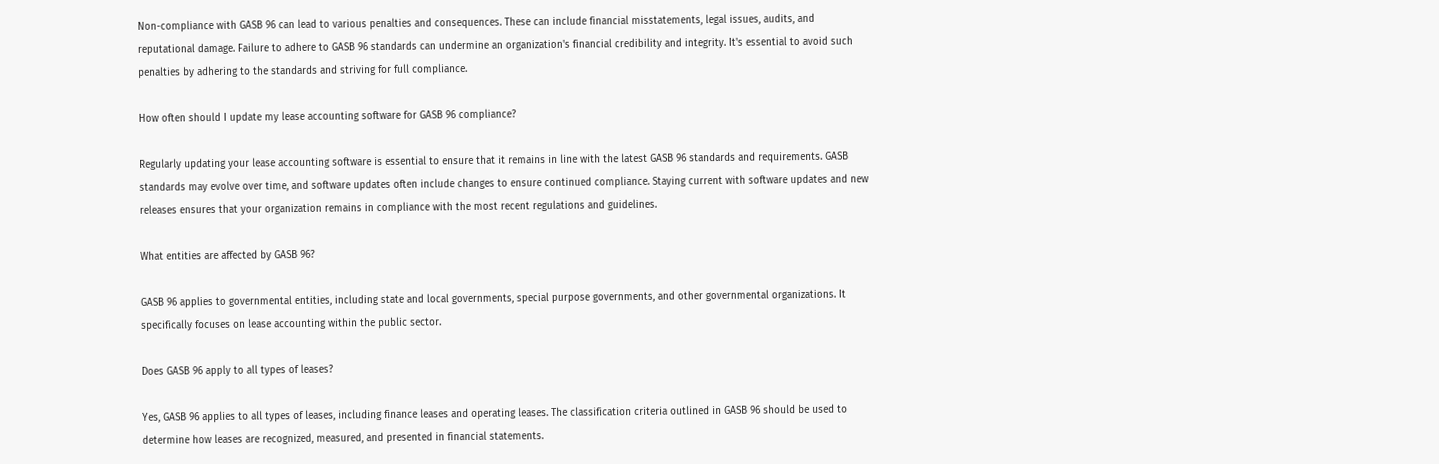Non-compliance with GASB 96 can lead to various penalties and consequences. These can include financial misstatements, legal issues, audits, and reputational damage. Failure to adhere to GASB 96 standards can undermine an organization's financial credibility and integrity. It's essential to avoid such penalties by adhering to the standards and striving for full compliance.

How often should I update my lease accounting software for GASB 96 compliance?

Regularly updating your lease accounting software is essential to ensure that it remains in line with the latest GASB 96 standards and requirements. GASB standards may evolve over time, and software updates often include changes to ensure continued compliance. Staying current with software updates and new releases ensures that your organization remains in compliance with the most recent regulations and guidelines.

What entities are affected by GASB 96?

GASB 96 applies to governmental entities, including state and local governments, special purpose governments, and other governmental organizations. It specifically focuses on lease accounting within the public sector.

Does GASB 96 apply to all types of leases?

Yes, GASB 96 applies to all types of leases, including finance leases and operating leases. The classification criteria outlined in GASB 96 should be used to determine how leases are recognized, measured, and presented in financial statements.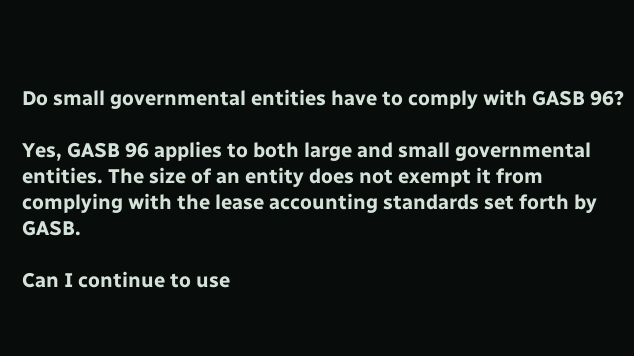Do small governmental entities have to comply with GASB 96?

Yes, GASB 96 applies to both large and small governmental entities. The size of an entity does not exempt it from complying with the lease accounting standards set forth by GASB.

Can I continue to use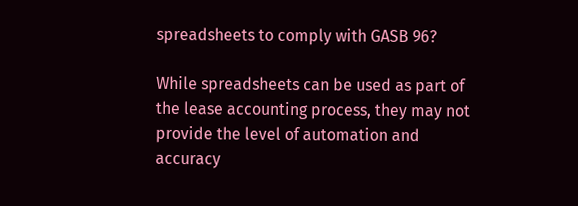spreadsheets to comply with GASB 96?

While spreadsheets can be used as part of the lease accounting process, they may not provide the level of automation and accuracy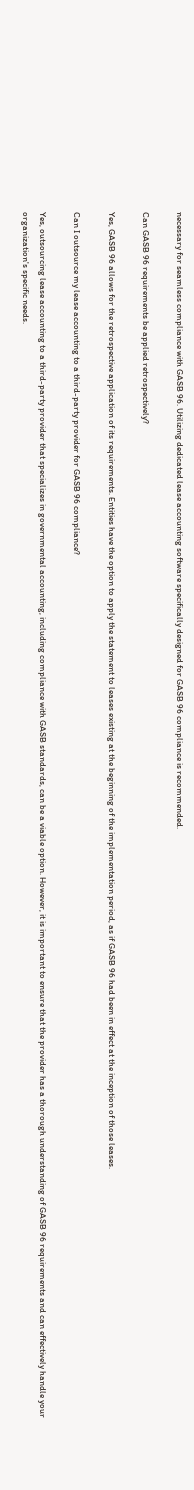necessary for seamless compliance with GASB 96. Utilizing dedicated lease accounting software specifically designed for GASB 96 compliance is recommended.

Can GASB 96 requirements be applied retrospectively?

Yes, GASB 96 allows for the retrospective application of its requirements. Entities have the option to apply the statement to leases existing at the beginning of the implementation period, as if GASB 96 had been in effect at the inception of those leases.

Can I outsource my lease accounting to a third-party provider for GASB 96 compliance?

Yes, outsourcing lease accounting to a third-party provider that specializes in governmental accounting, including compliance with GASB standards, can be a viable option. However, it is important to ensure that the provider has a thorough understanding of GASB 96 requirements and can effectively handle your organization's specific needs.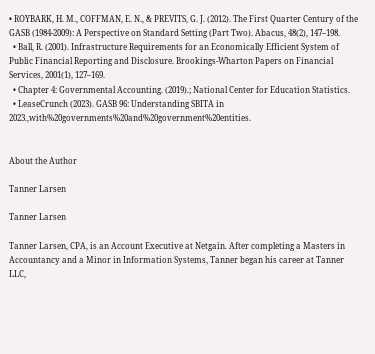• ROYBARK, H. M., COFFMAN, E. N., & PREVITS, G. J. (2012). The First Quarter Century of the GASB (1984-2009): A Perspective on Standard Setting (Part Two). Abacus, 48(2), 147–198.
  • Ball, R. (2001). Infrastructure Requirements for an Economically Efficient System of Public Financial Reporting and Disclosure. Brookings-Wharton Papers on Financial Services, 2001(1), 127–169.
  • Chapter 4: Governmental Accounting. (2019).; National Center for Education Statistics.
  • LeaseCrunch (2023). GASB 96: Understanding SBITA in 2023.,with%20governments%20and%20government%20entities.


About the Author

Tanner Larsen

Tanner Larsen

Tanner Larsen, CPA, is an Account Executive at Netgain. After completing a Masters in Accountancy and a Minor in Information Systems, Tanner began his career at Tanner LLC,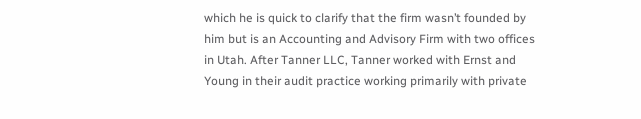which he is quick to clarify that the firm wasn’t founded by him but is an Accounting and Advisory Firm with two offices in Utah. After Tanner LLC, Tanner worked with Ernst and Young in their audit practice working primarily with private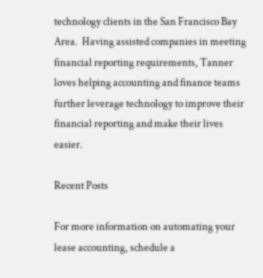technology clients in the San Francisco Bay Area.  Having assisted companies in meeting financial reporting requirements, Tanner loves helping accounting and finance teams further leverage technology to improve their financial reporting and make their lives easier.

Recent Posts

For more information on automating your lease accounting, schedule a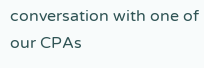conversation with one of our CPAs